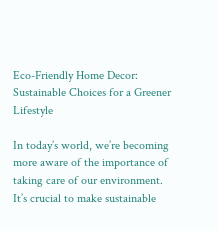Eco-Friendly Home Decor: Sustainable Choices for a Greener Lifestyle

In today’s world, we’re becoming more aware of the importance of taking care of our environment. It’s crucial to make sustainable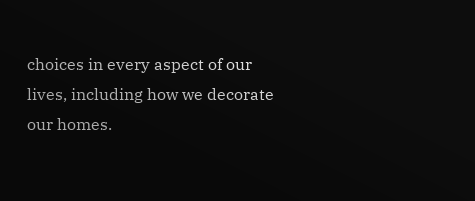choices in every aspect of our lives, including how we decorate our homes.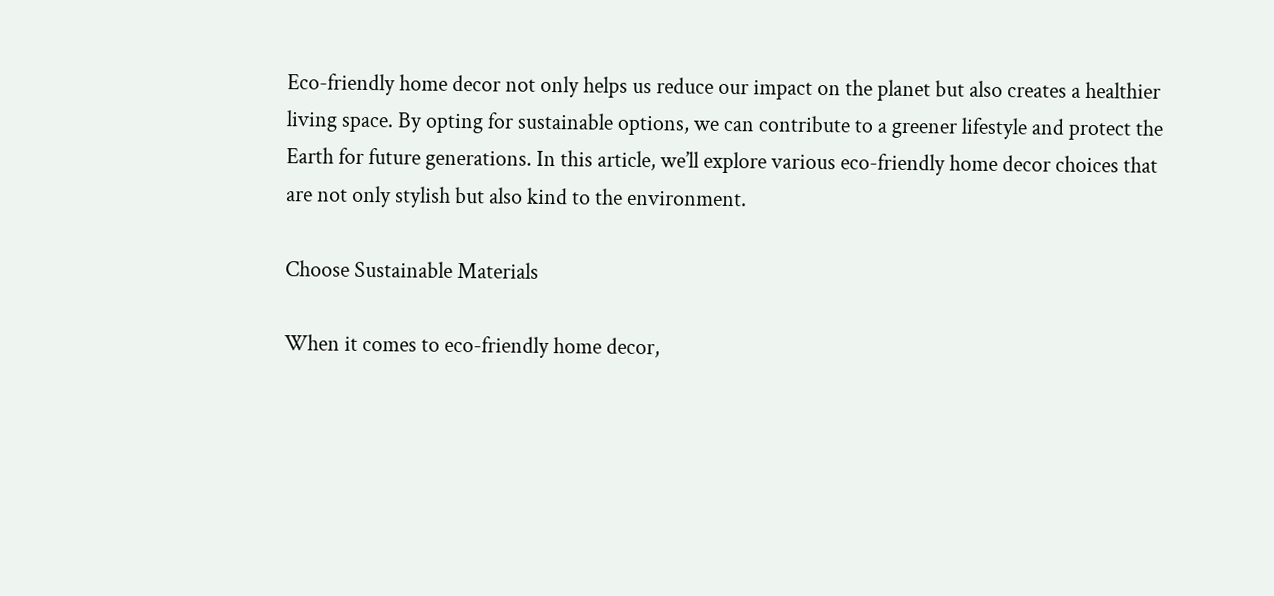Eco-friendly home decor not only helps us reduce our impact on the planet but also creates a healthier living space. By opting for sustainable options, we can contribute to a greener lifestyle and protect the Earth for future generations. In this article, we’ll explore various eco-friendly home decor choices that are not only stylish but also kind to the environment.

Choose Sustainable Materials

When it comes to eco-friendly home decor,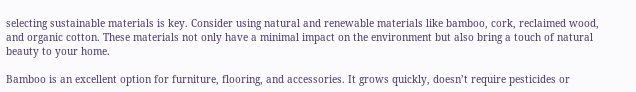selecting sustainable materials is key. Consider using natural and renewable materials like bamboo, cork, reclaimed wood, and organic cotton. These materials not only have a minimal impact on the environment but also bring a touch of natural beauty to your home.

Bamboo is an excellent option for furniture, flooring, and accessories. It grows quickly, doesn’t require pesticides or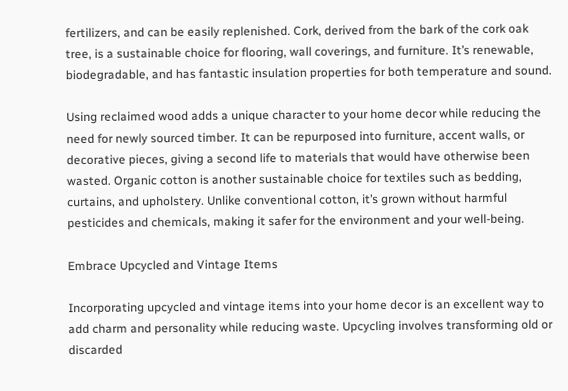fertilizers, and can be easily replenished. Cork, derived from the bark of the cork oak tree, is a sustainable choice for flooring, wall coverings, and furniture. It’s renewable, biodegradable, and has fantastic insulation properties for both temperature and sound.

Using reclaimed wood adds a unique character to your home decor while reducing the need for newly sourced timber. It can be repurposed into furniture, accent walls, or decorative pieces, giving a second life to materials that would have otherwise been wasted. Organic cotton is another sustainable choice for textiles such as bedding, curtains, and upholstery. Unlike conventional cotton, it’s grown without harmful pesticides and chemicals, making it safer for the environment and your well-being.

Embrace Upcycled and Vintage Items

Incorporating upcycled and vintage items into your home decor is an excellent way to add charm and personality while reducing waste. Upcycling involves transforming old or discarded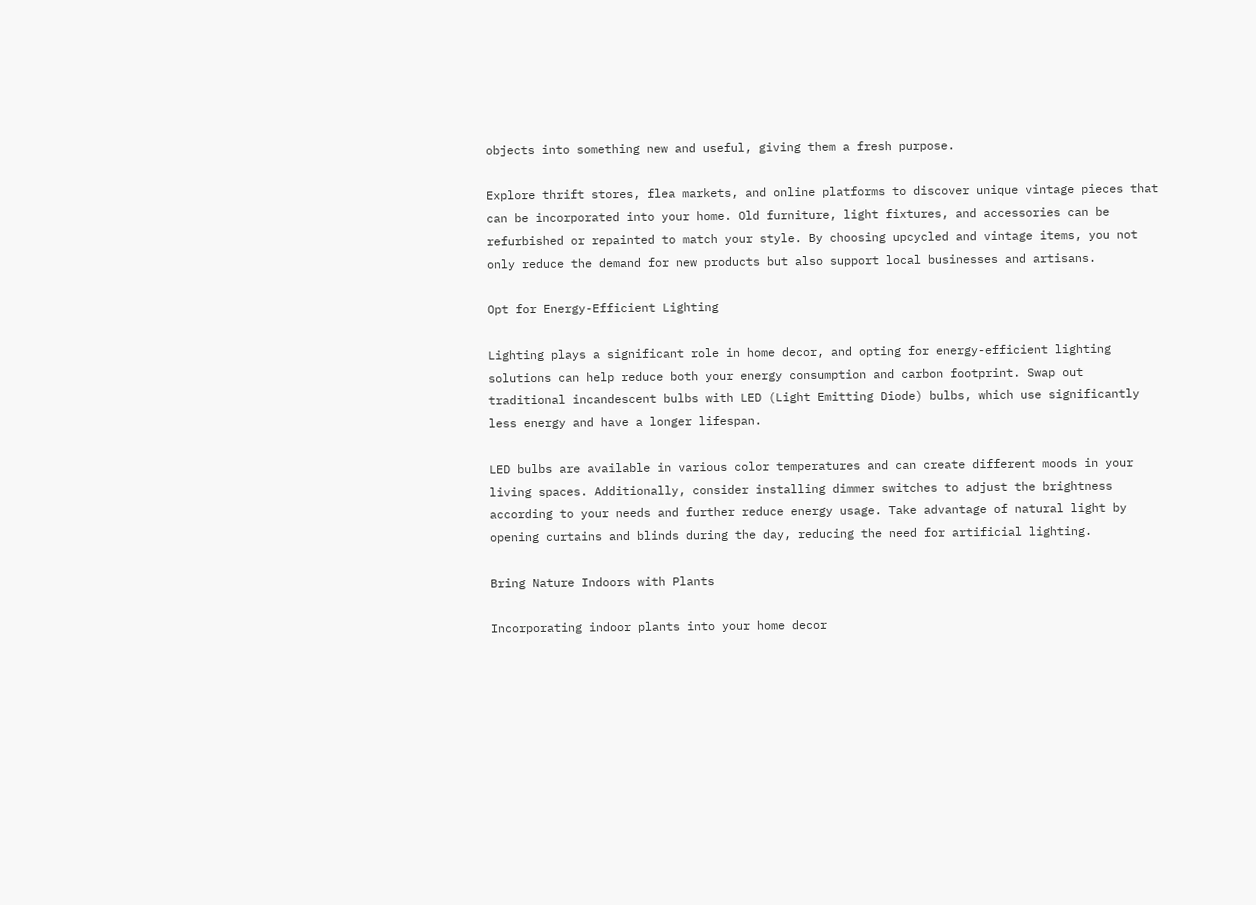objects into something new and useful, giving them a fresh purpose.

Explore thrift stores, flea markets, and online platforms to discover unique vintage pieces that can be incorporated into your home. Old furniture, light fixtures, and accessories can be refurbished or repainted to match your style. By choosing upcycled and vintage items, you not only reduce the demand for new products but also support local businesses and artisans.

Opt for Energy-Efficient Lighting

Lighting plays a significant role in home decor, and opting for energy-efficient lighting solutions can help reduce both your energy consumption and carbon footprint. Swap out traditional incandescent bulbs with LED (Light Emitting Diode) bulbs, which use significantly less energy and have a longer lifespan.

LED bulbs are available in various color temperatures and can create different moods in your living spaces. Additionally, consider installing dimmer switches to adjust the brightness according to your needs and further reduce energy usage. Take advantage of natural light by opening curtains and blinds during the day, reducing the need for artificial lighting.

Bring Nature Indoors with Plants

Incorporating indoor plants into your home decor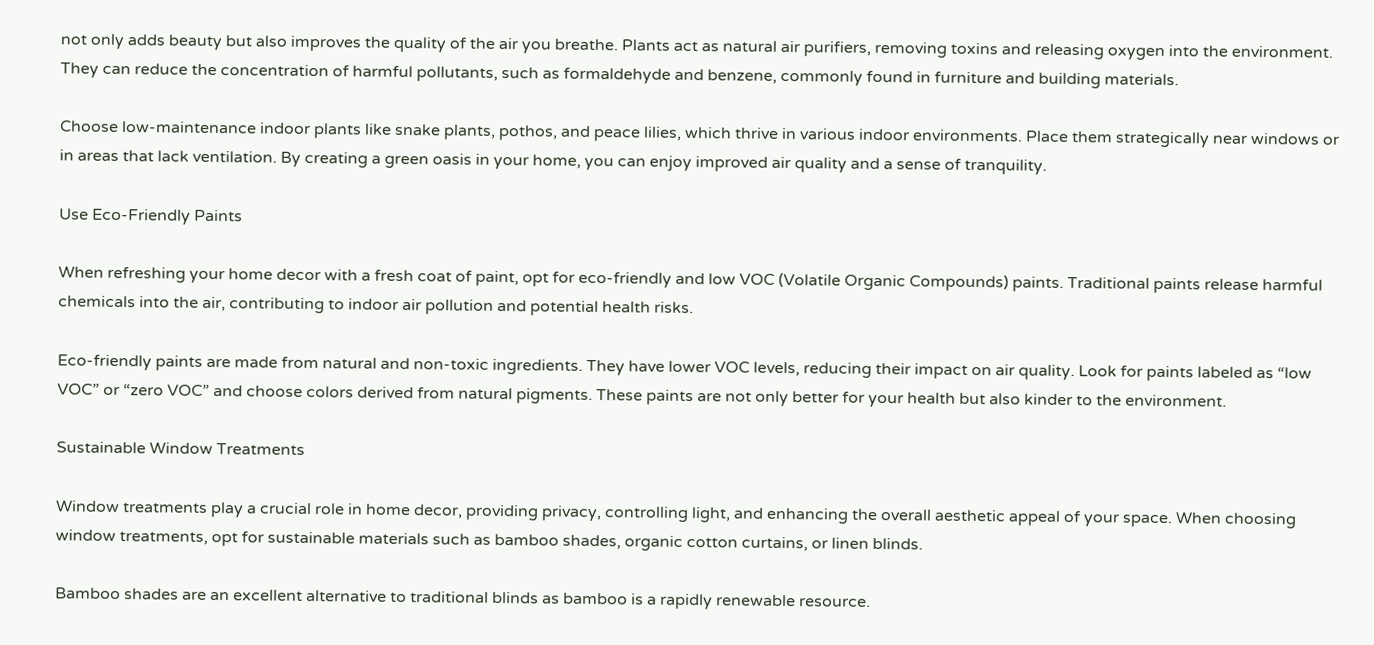not only adds beauty but also improves the quality of the air you breathe. Plants act as natural air purifiers, removing toxins and releasing oxygen into the environment. They can reduce the concentration of harmful pollutants, such as formaldehyde and benzene, commonly found in furniture and building materials.

Choose low-maintenance indoor plants like snake plants, pothos, and peace lilies, which thrive in various indoor environments. Place them strategically near windows or in areas that lack ventilation. By creating a green oasis in your home, you can enjoy improved air quality and a sense of tranquility.

Use Eco-Friendly Paints

When refreshing your home decor with a fresh coat of paint, opt for eco-friendly and low VOC (Volatile Organic Compounds) paints. Traditional paints release harmful chemicals into the air, contributing to indoor air pollution and potential health risks.

Eco-friendly paints are made from natural and non-toxic ingredients. They have lower VOC levels, reducing their impact on air quality. Look for paints labeled as “low VOC” or “zero VOC” and choose colors derived from natural pigments. These paints are not only better for your health but also kinder to the environment.

Sustainable Window Treatments

Window treatments play a crucial role in home decor, providing privacy, controlling light, and enhancing the overall aesthetic appeal of your space. When choosing window treatments, opt for sustainable materials such as bamboo shades, organic cotton curtains, or linen blinds.

Bamboo shades are an excellent alternative to traditional blinds as bamboo is a rapidly renewable resource.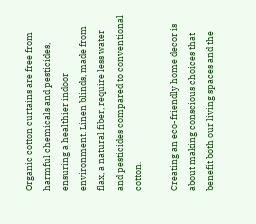Organic cotton curtains are free from harmful chemicals and pesticides, ensuring a healthier indoor environment. Linen blinds, made from flax, a natural fiber, require less water and pesticides compared to conventional cotton.

Creating an eco-friendly home decor is about making conscious choices that benefit both our living spaces and the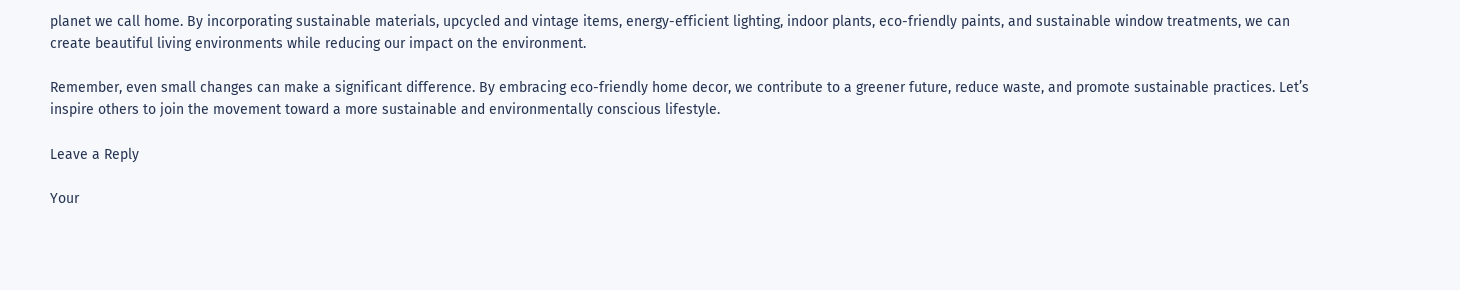planet we call home. By incorporating sustainable materials, upcycled and vintage items, energy-efficient lighting, indoor plants, eco-friendly paints, and sustainable window treatments, we can create beautiful living environments while reducing our impact on the environment.

Remember, even small changes can make a significant difference. By embracing eco-friendly home decor, we contribute to a greener future, reduce waste, and promote sustainable practices. Let’s inspire others to join the movement toward a more sustainable and environmentally conscious lifestyle.

Leave a Reply

Your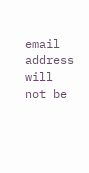email address will not be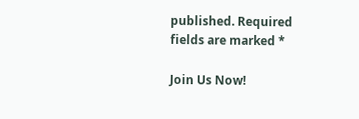published. Required fields are marked *

Join Us Now!